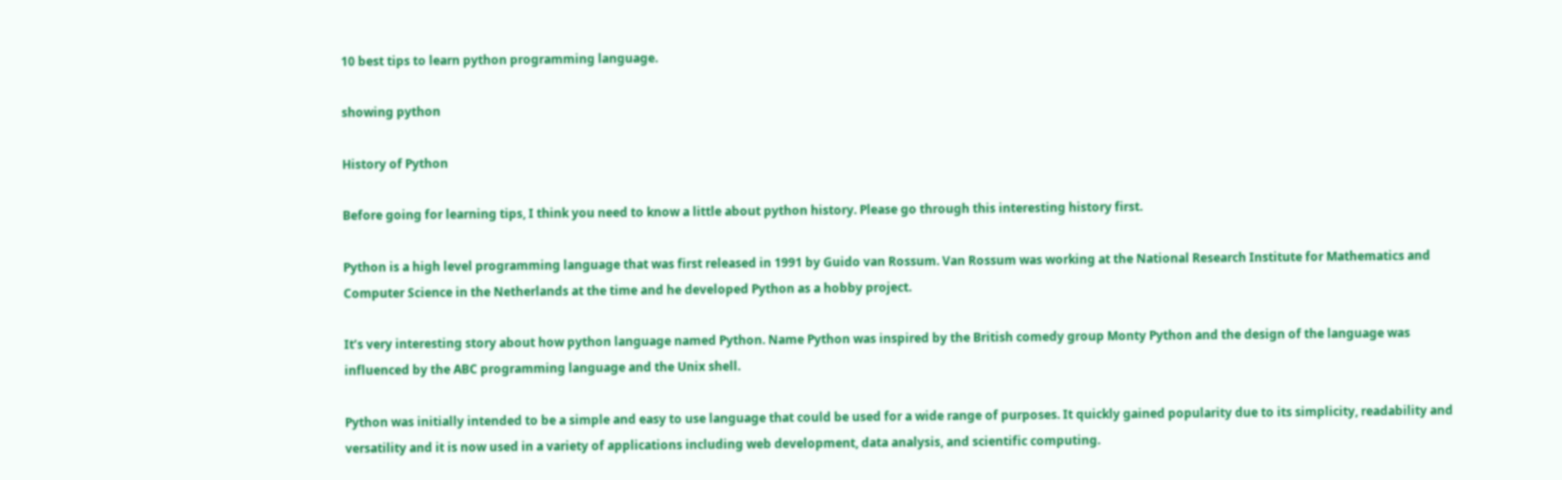10 best tips to learn python programming language.

showing python

History of Python

Before going for learning tips, I think you need to know a little about python history. Please go through this interesting history first.

Python is a high level programming language that was first released in 1991 by Guido van Rossum. Van Rossum was working at the National Research Institute for Mathematics and Computer Science in the Netherlands at the time and he developed Python as a hobby project.

It’s very interesting story about how python language named Python. Name Python was inspired by the British comedy group Monty Python and the design of the language was influenced by the ABC programming language and the Unix shell.

Python was initially intended to be a simple and easy to use language that could be used for a wide range of purposes. It quickly gained popularity due to its simplicity, readability and versatility and it is now used in a variety of applications including web development, data analysis, and scientific computing.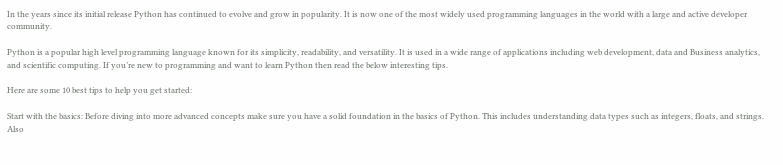In the years since its initial release Python has continued to evolve and grow in popularity. It is now one of the most widely used programming languages in the world with a large and active developer community.

Python is a popular high level programming language known for its simplicity, readability, and versatility. It is used in a wide range of applications including web development, data and Business analytics, and scientific computing. If you’re new to programming and want to learn Python then read the below interesting tips.

Here are some 10 best tips to help you get started:

Start with the basics: Before diving into more advanced concepts make sure you have a solid foundation in the basics of Python. This includes understanding data types such as integers, floats, and strings. Also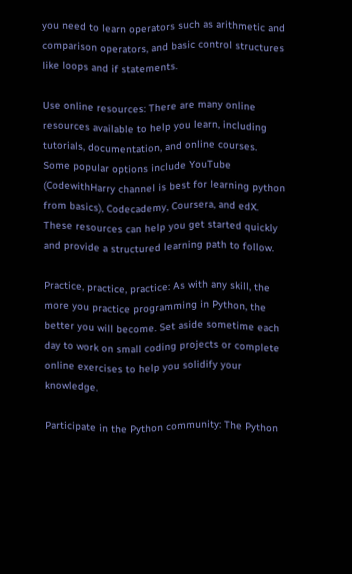you need to learn operators such as arithmetic and comparison operators, and basic control structures like loops and if statements.

Use online resources: There are many online resources available to help you learn, including tutorials, documentation, and online courses. Some popular options include YouTube (CodewithHarry channel is best for learning python from basics), Codecademy, Coursera, and edX. These resources can help you get started quickly and provide a structured learning path to follow.

Practice, practice, practice: As with any skill, the more you practice programming in Python, the better you will become. Set aside sometime each day to work on small coding projects or complete online exercises to help you solidify your knowledge.

Participate in the Python community: The Python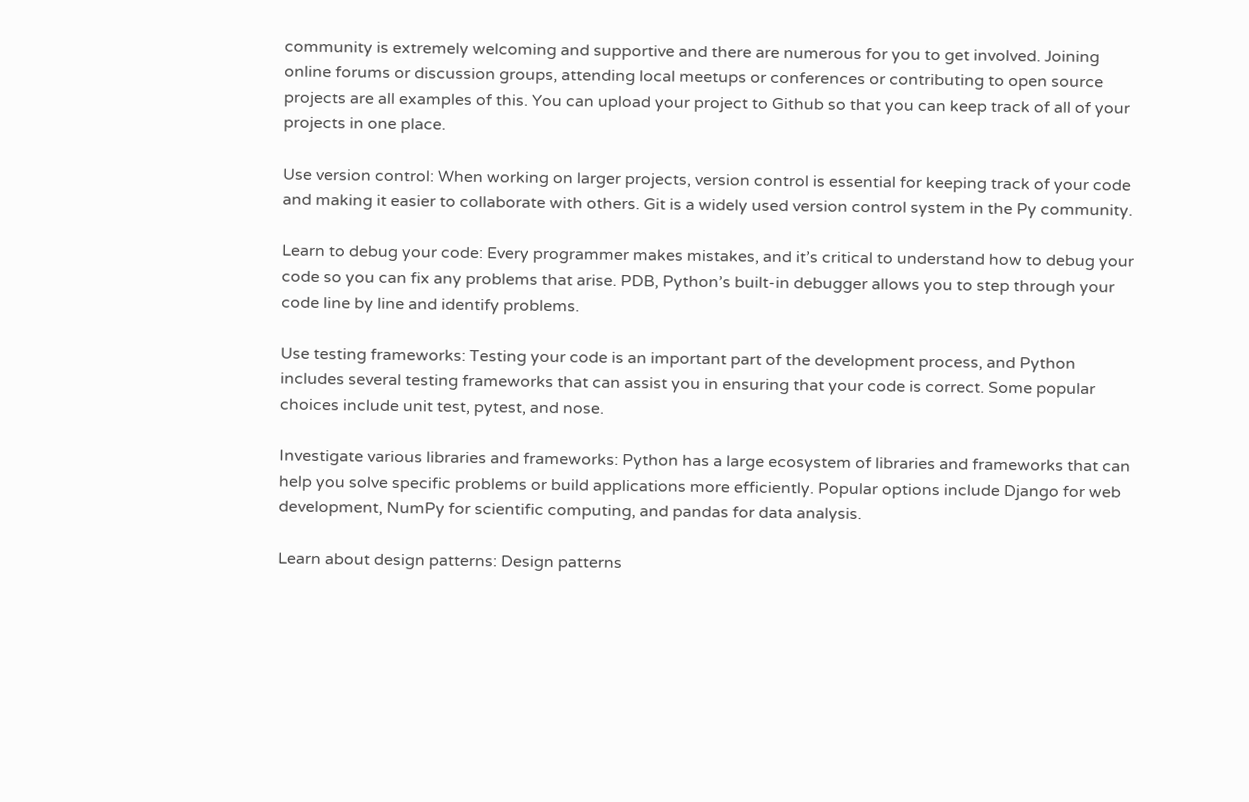community is extremely welcoming and supportive and there are numerous for you to get involved. Joining online forums or discussion groups, attending local meetups or conferences or contributing to open source projects are all examples of this. You can upload your project to Github so that you can keep track of all of your projects in one place.

Use version control: When working on larger projects, version control is essential for keeping track of your code and making it easier to collaborate with others. Git is a widely used version control system in the Py community.

Learn to debug your code: Every programmer makes mistakes, and it’s critical to understand how to debug your code so you can fix any problems that arise. PDB, Python’s built-in debugger allows you to step through your code line by line and identify problems.

Use testing frameworks: Testing your code is an important part of the development process, and Python includes several testing frameworks that can assist you in ensuring that your code is correct. Some popular choices include unit test, pytest, and nose.

Investigate various libraries and frameworks: Python has a large ecosystem of libraries and frameworks that can help you solve specific problems or build applications more efficiently. Popular options include Django for web development, NumPy for scientific computing, and pandas for data analysis.

Learn about design patterns: Design patterns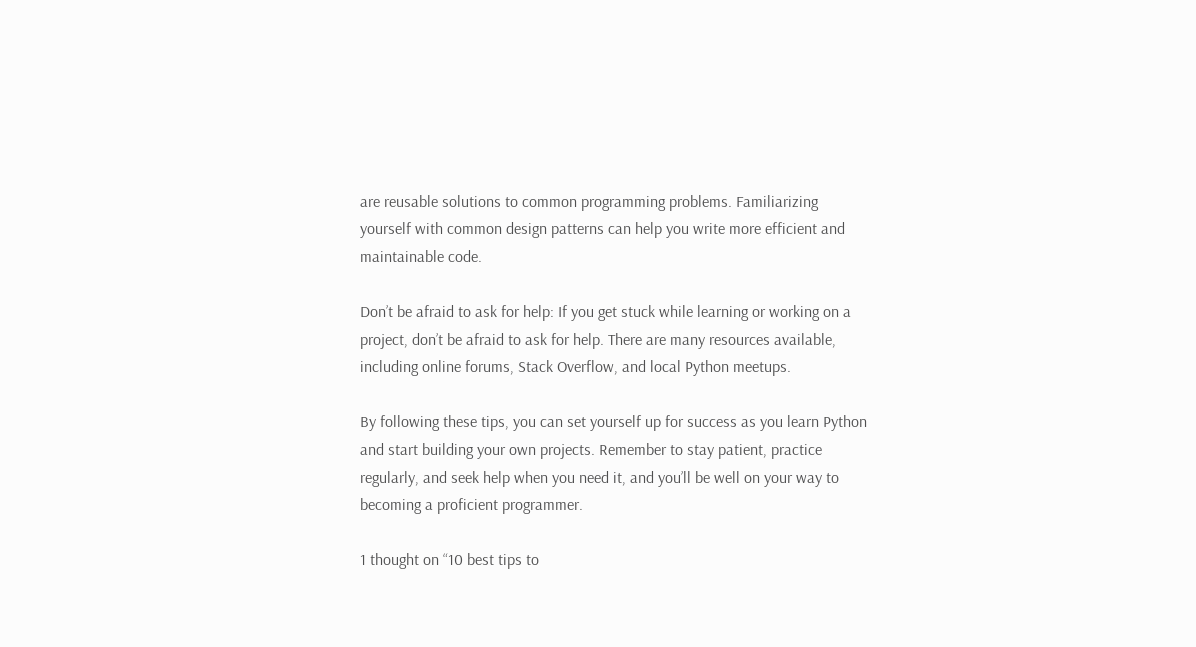are reusable solutions to common programming problems. Familiarizing yourself with common design patterns can help you write more efficient and maintainable code.

Don’t be afraid to ask for help: If you get stuck while learning or working on a project, don’t be afraid to ask for help. There are many resources available, including online forums, Stack Overflow, and local Python meetups.

By following these tips, you can set yourself up for success as you learn Python and start building your own projects. Remember to stay patient, practice regularly, and seek help when you need it, and you’ll be well on your way to becoming a proficient programmer.

1 thought on “10 best tips to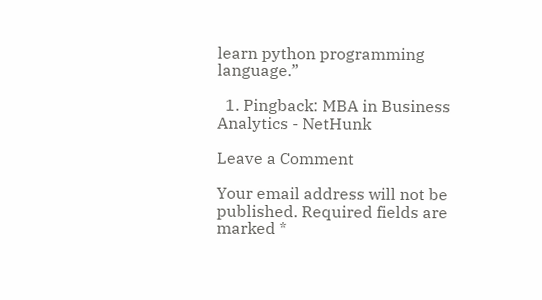learn python programming language.”

  1. Pingback: MBA in Business Analytics - NetHunk

Leave a Comment

Your email address will not be published. Required fields are marked *